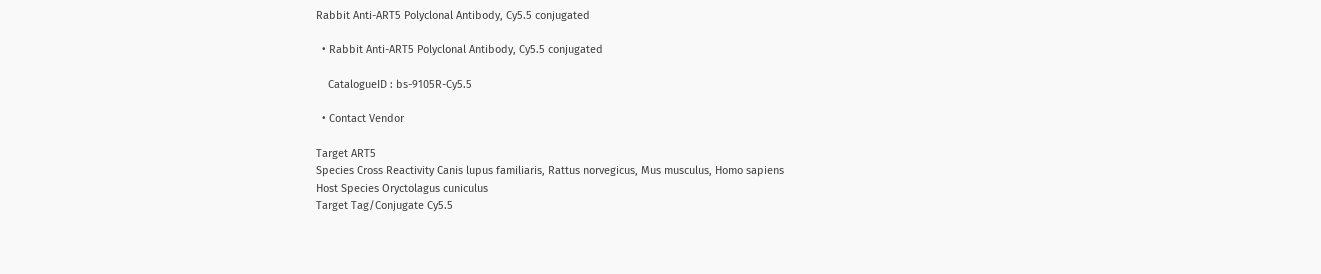Rabbit Anti-ART5 Polyclonal Antibody, Cy5.5 conjugated

  • Rabbit Anti-ART5 Polyclonal Antibody, Cy5.5 conjugated

    CatalogueID : bs-9105R-Cy5.5

  • Contact Vendor

Target ART5
Species Cross Reactivity Canis lupus familiaris, Rattus norvegicus, Mus musculus, Homo sapiens
Host Species Oryctolagus cuniculus
Target Tag/Conjugate Cy5.5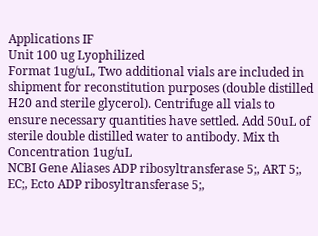Applications IF
Unit 100 ug Lyophilized
Format 1ug/uL, Two additional vials are included in shipment for reconstitution purposes (double distilled H20 and sterile glycerol). Centrifuge all vials to ensure necessary quantities have settled. Add 50uL of sterile double distilled water to antibody. Mix th
Concentration 1ug/uL
NCBI Gene Aliases ADP ribosyltransferase 5;, ART 5;, EC;, Ecto ADP ribosyltransferase 5;,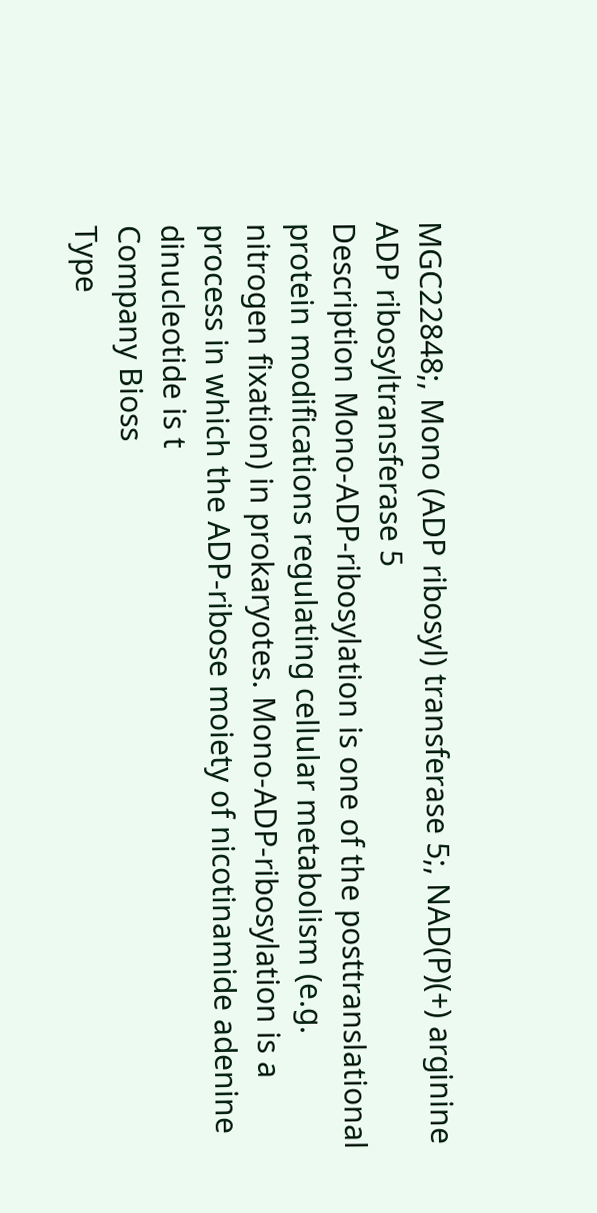MGC22848;, Mono (ADP ribosyl) transferase 5;, NAD(P)(+) arginine ADP ribosyltransferase 5
Description Mono-ADP-ribosylation is one of the posttranslational protein modifications regulating cellular metabolism (e.g. nitrogen fixation) in prokaryotes. Mono-ADP-ribosylation is a process in which the ADP-ribose moiety of nicotinamide adenine dinucleotide is t
Company Bioss
Type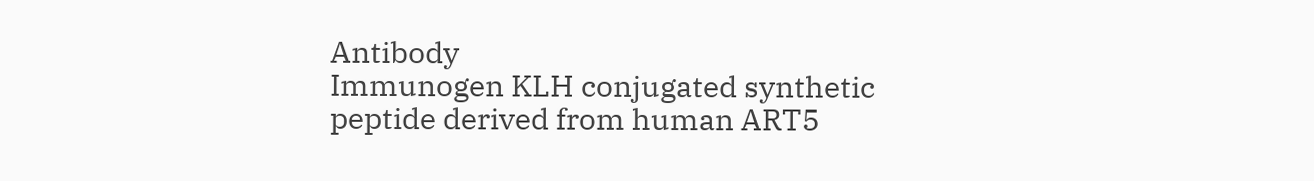Antibody
Immunogen KLH conjugated synthetic peptide derived from human ART5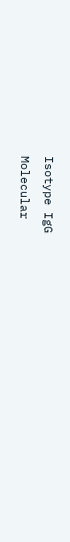Isotype IgG
Molecular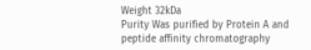Weight 32kDa
Purity Was purified by Protein A and peptide affinity chromatography